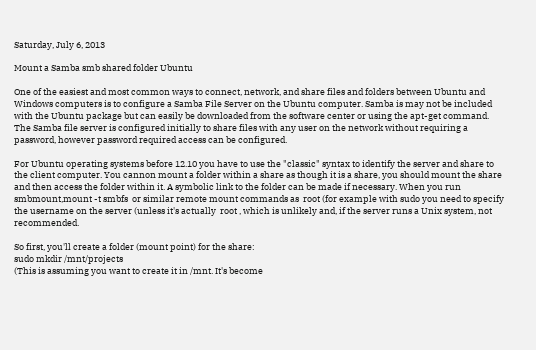Saturday, July 6, 2013

Mount a Samba smb shared folder Ubuntu

One of the easiest and most common ways to connect, network, and share files and folders between Ubuntu and Windows computers is to configure a Samba File Server on the Ubuntu computer. Samba is may not be included with the Ubuntu package but can easily be downloaded from the software center or using the apt-get command. The Samba file server is configured initially to share files with any user on the network without requiring a password, however password required access can be configured.

For Ubuntu operating systems before 12.10 you have to use the "classic" syntax to identify the server and share to the client computer. You cannon mount a folder within a share as though it is a share, you should mount the share and then access the folder within it. A symbolic link to the folder can be made if necessary. When you run  smbmount,mount -t smbfs  or similar remote mount commands as  root (for example with sudo you need to specify the username on the server (unless it's actually  root , which is unlikely and, if the server runs a Unix system, not recommended.

So first, you'll create a folder (mount point) for the share:
sudo mkdir /mnt/projects
(This is assuming you want to create it in /mnt. It's become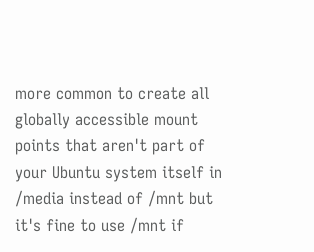more common to create all globally accessible mount points that aren't part of your Ubuntu system itself in /media instead of /mnt but it's fine to use /mnt if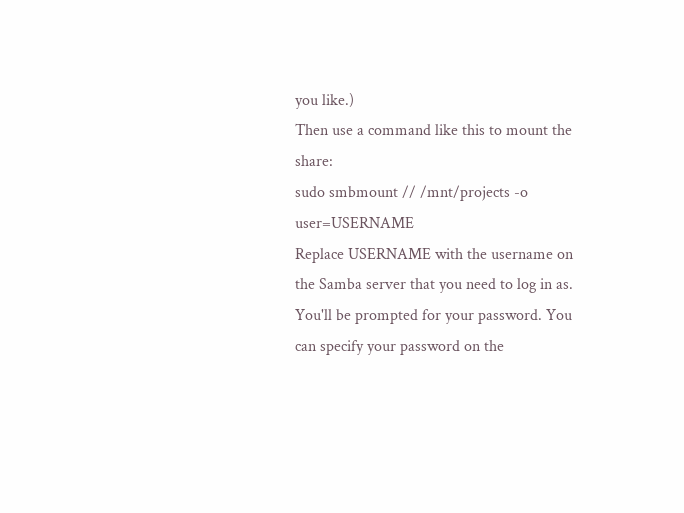you like.)
Then use a command like this to mount the share:
sudo smbmount // /mnt/projects -o user=USERNAME
Replace USERNAME with the username on the Samba server that you need to log in as. You'll be prompted for your password. You can specify your password on the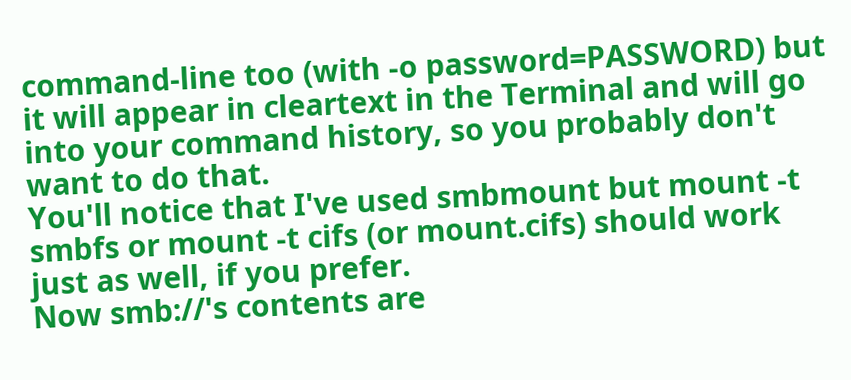command-line too (with -o password=PASSWORD) but it will appear in cleartext in the Terminal and will go into your command history, so you probably don't want to do that.
You'll notice that I've used smbmount but mount -t smbfs or mount -t cifs (or mount.cifs) should work just as well, if you prefer.
Now smb://'s contents are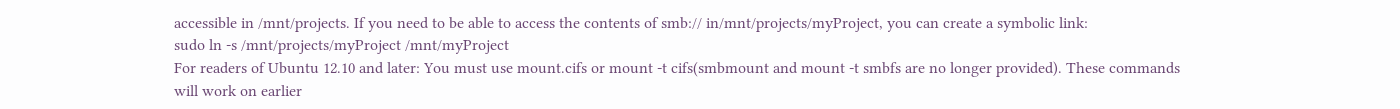accessible in /mnt/projects. If you need to be able to access the contents of smb:// in/mnt/projects/myProject, you can create a symbolic link:
sudo ln -s /mnt/projects/myProject /mnt/myProject
For readers of Ubuntu 12.10 and later: You must use mount.cifs or mount -t cifs(smbmount and mount -t smbfs are no longer provided). These commands will work on earlier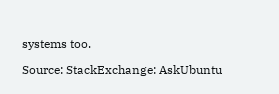systems too.

Source: StackExchange: AskUbuntu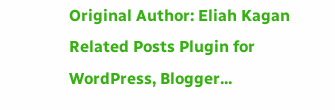Original Author: Eliah Kagan
Related Posts Plugin for WordPress, Blogger...